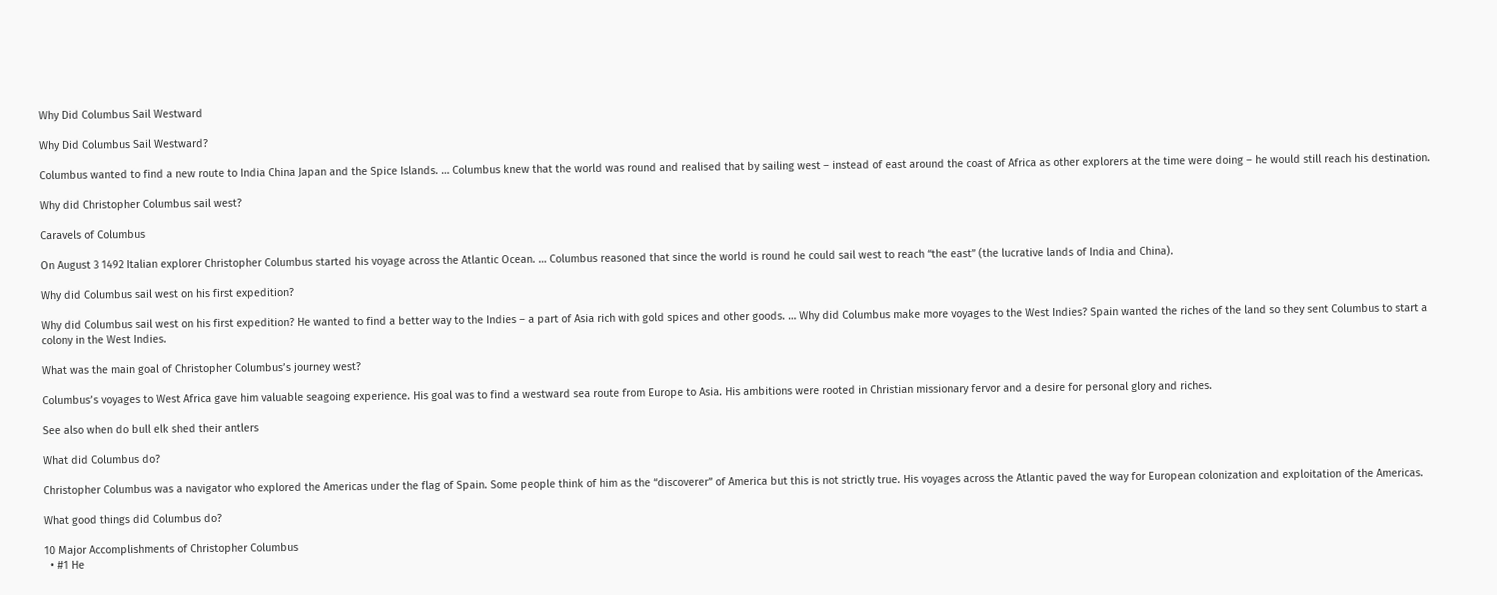Why Did Columbus Sail Westward

Why Did Columbus Sail Westward?

Columbus wanted to find a new route to India China Japan and the Spice Islands. … Columbus knew that the world was round and realised that by sailing west – instead of east around the coast of Africa as other explorers at the time were doing – he would still reach his destination.

Why did Christopher Columbus sail west?

Caravels of Columbus

On August 3 1492 Italian explorer Christopher Columbus started his voyage across the Atlantic Ocean. … Columbus reasoned that since the world is round he could sail west to reach “the east” (the lucrative lands of India and China).

Why did Columbus sail west on his first expedition?

Why did Columbus sail west on his first expedition? He wanted to find a better way to the Indies – a part of Asia rich with gold spices and other goods. … Why did Columbus make more voyages to the West Indies? Spain wanted the riches of the land so they sent Columbus to start a colony in the West Indies.

What was the main goal of Christopher Columbus’s journey west?

Columbus’s voyages to West Africa gave him valuable seagoing experience. His goal was to find a westward sea route from Europe to Asia. His ambitions were rooted in Christian missionary fervor and a desire for personal glory and riches.

See also when do bull elk shed their antlers

What did Columbus do?

Christopher Columbus was a navigator who explored the Americas under the flag of Spain. Some people think of him as the “discoverer” of America but this is not strictly true. His voyages across the Atlantic paved the way for European colonization and exploitation of the Americas.

What good things did Columbus do?

10 Major Accomplishments of Christopher Columbus
  • #1 He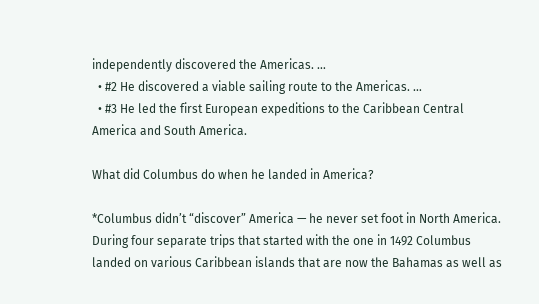independently discovered the Americas. …
  • #2 He discovered a viable sailing route to the Americas. …
  • #3 He led the first European expeditions to the Caribbean Central America and South America.

What did Columbus do when he landed in America?

*Columbus didn’t “discover” America — he never set foot in North America. During four separate trips that started with the one in 1492 Columbus landed on various Caribbean islands that are now the Bahamas as well as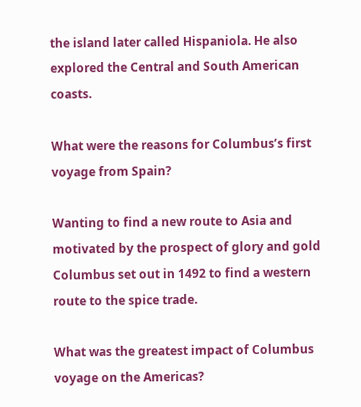the island later called Hispaniola. He also explored the Central and South American coasts.

What were the reasons for Columbus’s first voyage from Spain?

Wanting to find a new route to Asia and motivated by the prospect of glory and gold Columbus set out in 1492 to find a western route to the spice trade.

What was the greatest impact of Columbus voyage on the Americas?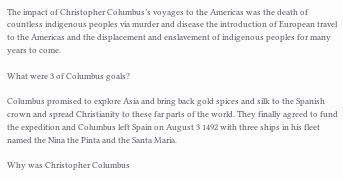The impact of Christopher Columbus’s voyages to the Americas was the death of countless indigenous peoples via murder and disease the introduction of European travel to the Americas and the displacement and enslavement of indigenous peoples for many years to come.

What were 3 of Columbus goals?

Columbus promised to explore Asia and bring back gold spices and silk to the Spanish crown and spread Christianity to these far parts of the world. They finally agreed to fund the expedition and Columbus left Spain on August 3 1492 with three ships in his fleet named the Nina the Pinta and the Santa Maria.

Why was Christopher Columbus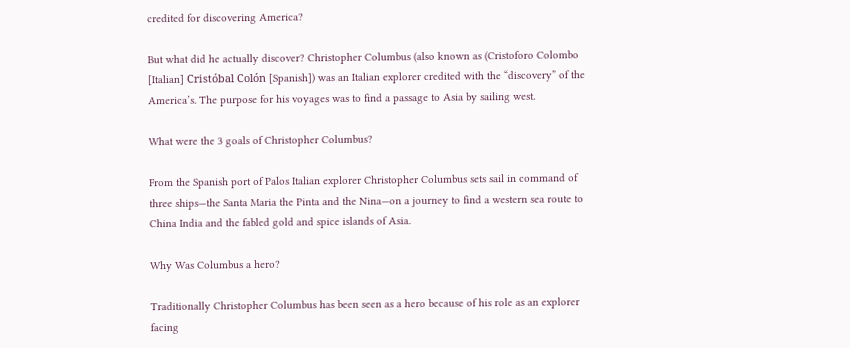credited for discovering America?

But what did he actually discover? Christopher Columbus (also known as (Cristoforo Colombo [Italian] Cristóbal Colón [Spanish]) was an Italian explorer credited with the “discovery” of the America’s. The purpose for his voyages was to find a passage to Asia by sailing west.

What were the 3 goals of Christopher Columbus?

From the Spanish port of Palos Italian explorer Christopher Columbus sets sail in command of three ships—the Santa Maria the Pinta and the Nina—on a journey to find a western sea route to China India and the fabled gold and spice islands of Asia.

Why Was Columbus a hero?

Traditionally Christopher Columbus has been seen as a hero because of his role as an explorer facing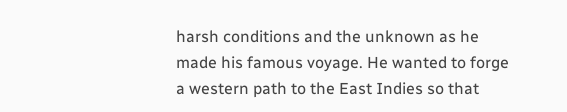harsh conditions and the unknown as he made his famous voyage. He wanted to forge a western path to the East Indies so that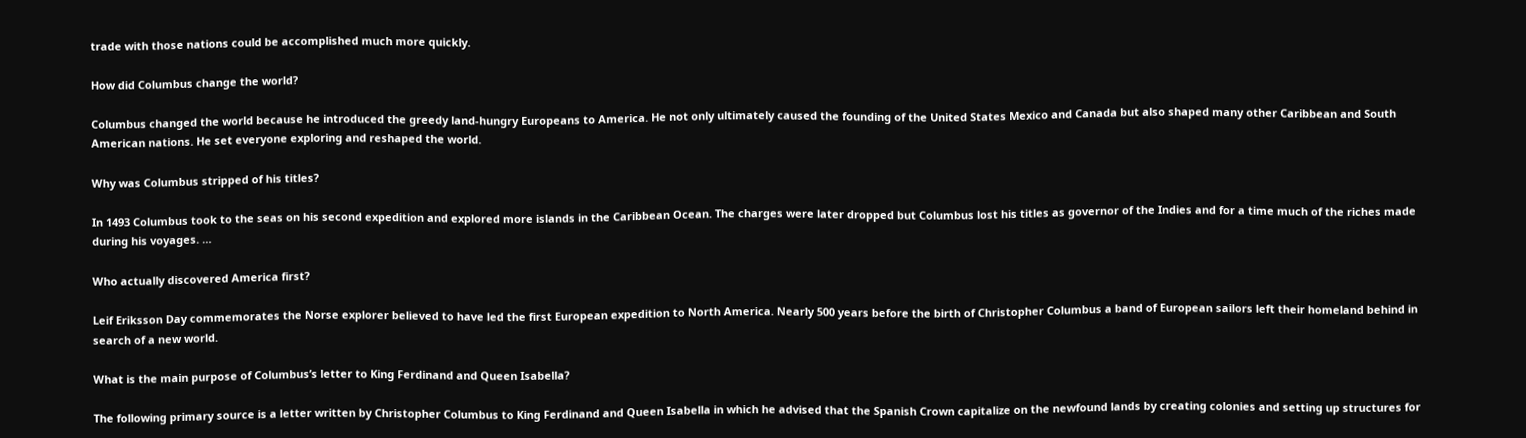trade with those nations could be accomplished much more quickly.

How did Columbus change the world?

Columbus changed the world because he introduced the greedy land-hungry Europeans to America. He not only ultimately caused the founding of the United States Mexico and Canada but also shaped many other Caribbean and South American nations. He set everyone exploring and reshaped the world.

Why was Columbus stripped of his titles?

In 1493 Columbus took to the seas on his second expedition and explored more islands in the Caribbean Ocean. The charges were later dropped but Columbus lost his titles as governor of the Indies and for a time much of the riches made during his voyages. …

Who actually discovered America first?

Leif Eriksson Day commemorates the Norse explorer believed to have led the first European expedition to North America. Nearly 500 years before the birth of Christopher Columbus a band of European sailors left their homeland behind in search of a new world.

What is the main purpose of Columbus’s letter to King Ferdinand and Queen Isabella?

The following primary source is a letter written by Christopher Columbus to King Ferdinand and Queen Isabella in which he advised that the Spanish Crown capitalize on the newfound lands by creating colonies and setting up structures for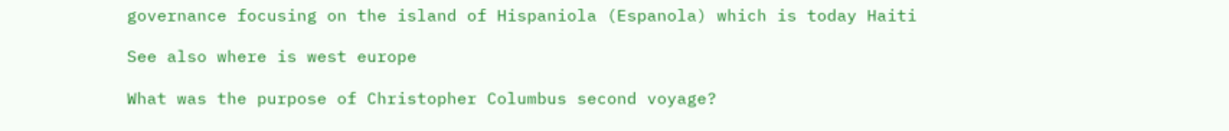governance focusing on the island of Hispaniola (Espanola) which is today Haiti

See also where is west europe

What was the purpose of Christopher Columbus second voyage?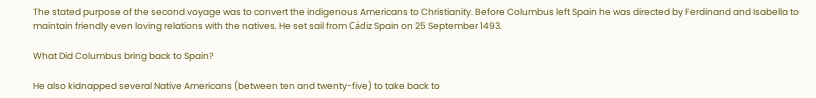The stated purpose of the second voyage was to convert the indigenous Americans to Christianity. Before Columbus left Spain he was directed by Ferdinand and Isabella to maintain friendly even loving relations with the natives. He set sail from Cádiz Spain on 25 September 1493.

What Did Columbus bring back to Spain?

He also kidnapped several Native Americans (between ten and twenty-five) to take back to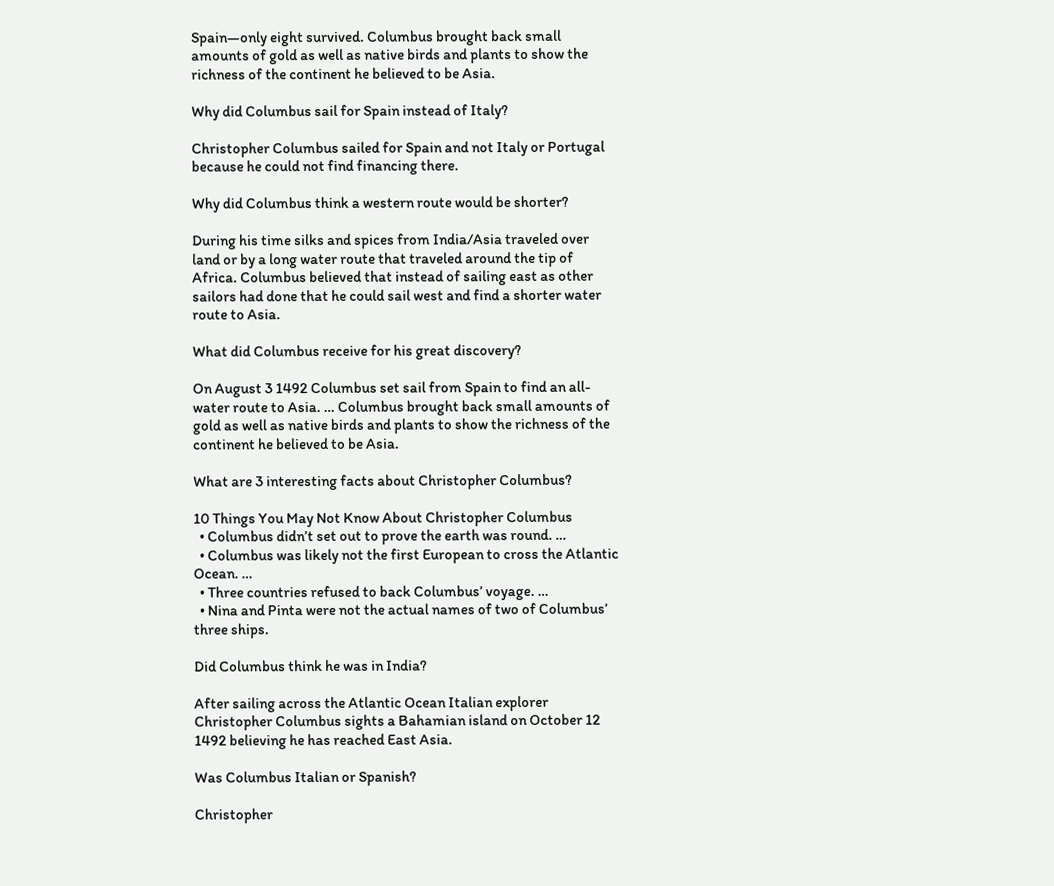Spain—only eight survived. Columbus brought back small amounts of gold as well as native birds and plants to show the richness of the continent he believed to be Asia.

Why did Columbus sail for Spain instead of Italy?

Christopher Columbus sailed for Spain and not Italy or Portugal because he could not find financing there.

Why did Columbus think a western route would be shorter?

During his time silks and spices from India/Asia traveled over land or by a long water route that traveled around the tip of Africa. Columbus believed that instead of sailing east as other sailors had done that he could sail west and find a shorter water route to Asia.

What did Columbus receive for his great discovery?

On August 3 1492 Columbus set sail from Spain to find an all-water route to Asia. … Columbus brought back small amounts of gold as well as native birds and plants to show the richness of the continent he believed to be Asia.

What are 3 interesting facts about Christopher Columbus?

10 Things You May Not Know About Christopher Columbus
  • Columbus didn’t set out to prove the earth was round. …
  • Columbus was likely not the first European to cross the Atlantic Ocean. …
  • Three countries refused to back Columbus’ voyage. …
  • Nina and Pinta were not the actual names of two of Columbus’ three ships.

Did Columbus think he was in India?

After sailing across the Atlantic Ocean Italian explorer Christopher Columbus sights a Bahamian island on October 12 1492 believing he has reached East Asia.

Was Columbus Italian or Spanish?

Christopher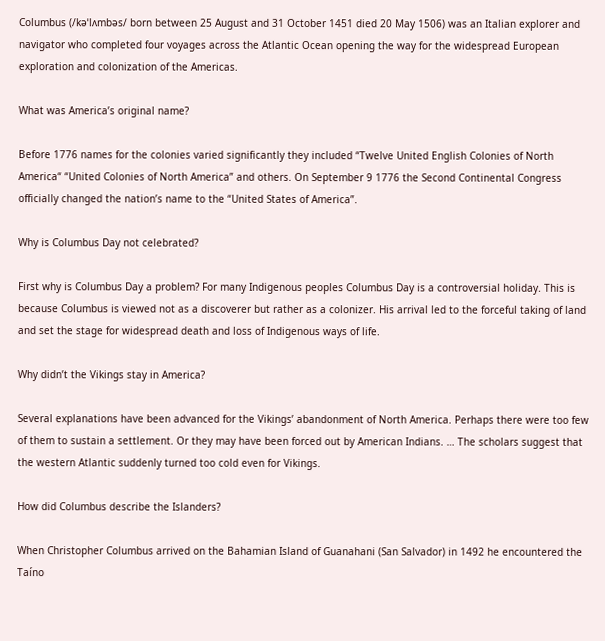Columbus (/kəˈlʌmbəs/ born between 25 August and 31 October 1451 died 20 May 1506) was an Italian explorer and navigator who completed four voyages across the Atlantic Ocean opening the way for the widespread European exploration and colonization of the Americas.

What was America’s original name?

Before 1776 names for the colonies varied significantly they included “Twelve United English Colonies of North America“ “United Colonies of North America” and others. On September 9 1776 the Second Continental Congress officially changed the nation’s name to the “United States of America”.

Why is Columbus Day not celebrated?

First why is Columbus Day a problem? For many Indigenous peoples Columbus Day is a controversial holiday. This is because Columbus is viewed not as a discoverer but rather as a colonizer. His arrival led to the forceful taking of land and set the stage for widespread death and loss of Indigenous ways of life.

Why didn’t the Vikings stay in America?

Several explanations have been advanced for the Vikings’ abandonment of North America. Perhaps there were too few of them to sustain a settlement. Or they may have been forced out by American Indians. … The scholars suggest that the western Atlantic suddenly turned too cold even for Vikings.

How did Columbus describe the Islanders?

When Christopher Columbus arrived on the Bahamian Island of Guanahani (San Salvador) in 1492 he encountered the Taíno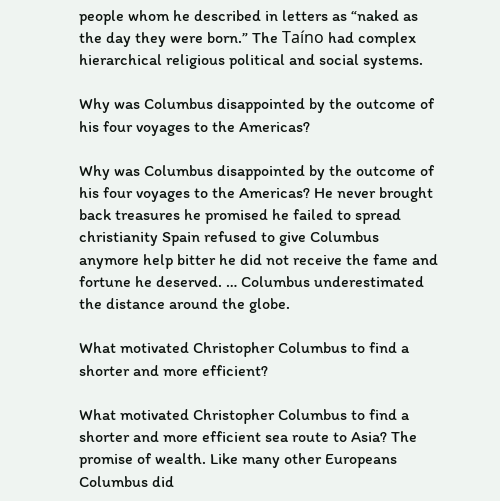people whom he described in letters as “naked as the day they were born.” The Taíno had complex hierarchical religious political and social systems.

Why was Columbus disappointed by the outcome of his four voyages to the Americas?

Why was Columbus disappointed by the outcome of his four voyages to the Americas? He never brought back treasures he promised he failed to spread christianity Spain refused to give Columbus anymore help bitter he did not receive the fame and fortune he deserved. … Columbus underestimated the distance around the globe.

What motivated Christopher Columbus to find a shorter and more efficient?

What motivated Christopher Columbus to find a shorter and more efficient sea route to Asia? The promise of wealth. Like many other Europeans Columbus did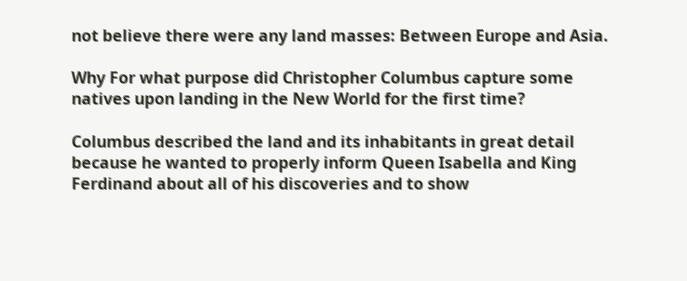not believe there were any land masses: Between Europe and Asia.

Why For what purpose did Christopher Columbus capture some natives upon landing in the New World for the first time?

Columbus described the land and its inhabitants in great detail because he wanted to properly inform Queen Isabella and King Ferdinand about all of his discoveries and to show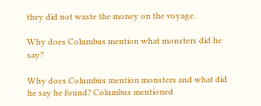they did not waste the money on the voyage.

Why does Columbus mention what monsters did he say?

Why does Columbus mention monsters and what did he say he found? Columbus mentioned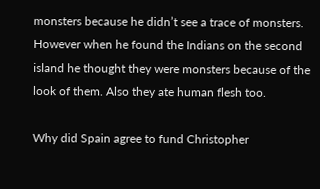monsters because he didn’t see a trace of monsters. However when he found the Indians on the second island he thought they were monsters because of the look of them. Also they ate human flesh too.

Why did Spain agree to fund Christopher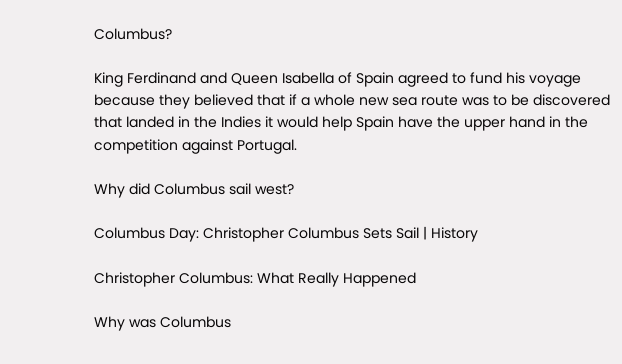Columbus?

King Ferdinand and Queen Isabella of Spain agreed to fund his voyage because they believed that if a whole new sea route was to be discovered that landed in the Indies it would help Spain have the upper hand in the competition against Portugal.

Why did Columbus sail west?

Columbus Day: Christopher Columbus Sets Sail | History

Christopher Columbus: What Really Happened

Why was Columbus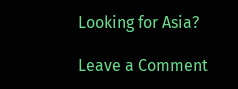Looking for Asia?

Leave a Comment